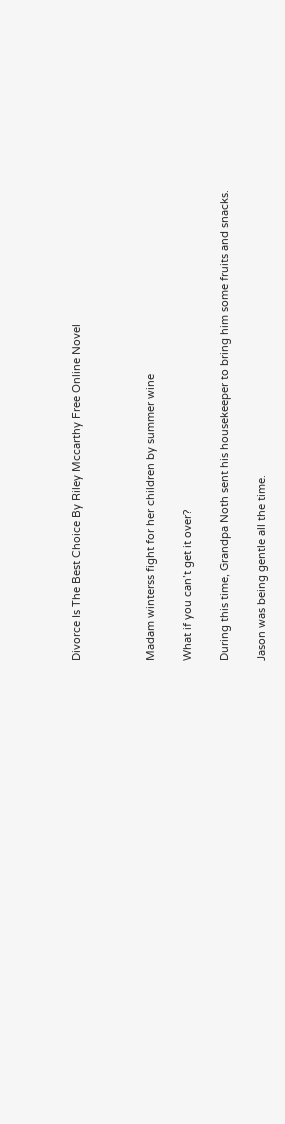Divorce Is The Best Choice By Riley Mccarthy Free Online Novel



Madam winterss fight for her children by summer wine

What if you can’t get it over?

During this time, Grandpa Noth sent his housekeeper to bring him some fruits and snacks.

Jason was being gentle all the time.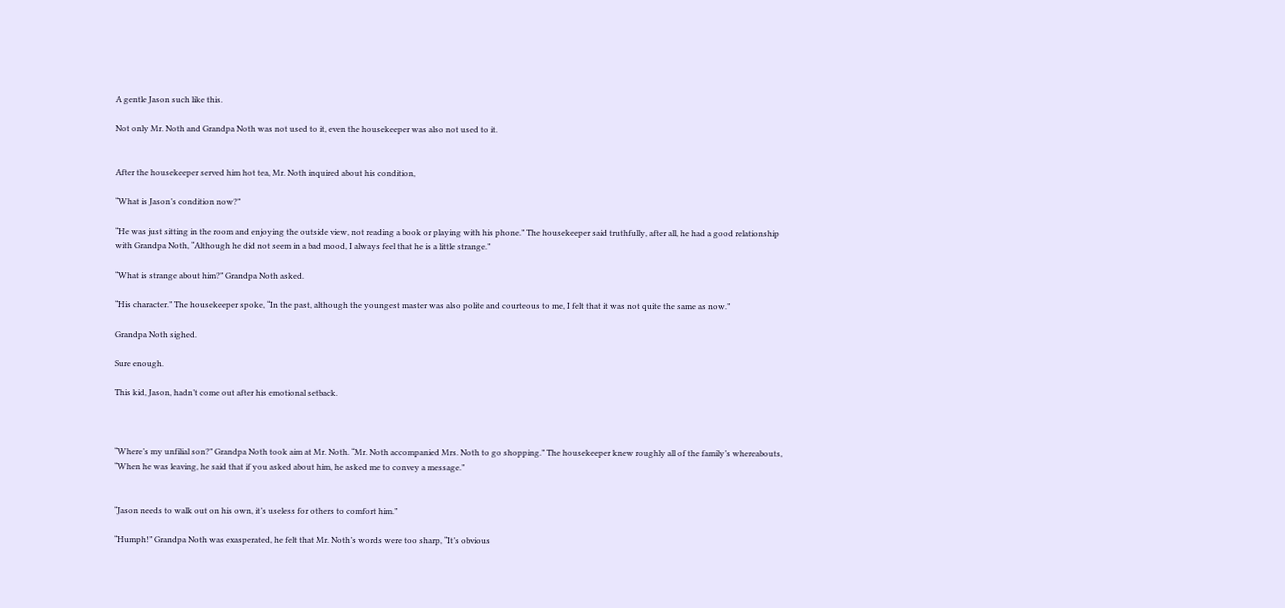A gentle Jason such like this.

Not only Mr. Noth and Grandpa Noth was not used to it, even the housekeeper was also not used to it.


After the housekeeper served him hot tea, Mr. Noth inquired about his condition,

“What is Jason’s condition now?”

“He was just sitting in the room and enjoying the outside view, not reading a book or playing with his phone.” The housekeeper said truthfully, after all, he had a good relationship with Grandpa Noth, “Although he did not seem in a bad mood, I always feel that he is a little strange.”

“What is strange about him?” Grandpa Noth asked.

“His character.” The housekeeper spoke, “In the past, although the youngest master was also polite and courteous to me, I felt that it was not quite the same as now.”

Grandpa Noth sighed.

Sure enough.

This kid, Jason, hadn’t come out after his emotional setback.



“Where’s my unfilial son?” Grandpa Noth took aim at Mr. Noth. “Mr. Noth accompanied Mrs. Noth to go shopping.” The housekeeper knew roughly all of the family’s whereabouts, “When he was leaving, he said that if you asked about him, he asked me to convey a message.”


“Jason needs to walk out on his own, it’s useless for others to comfort him.”

“Humph!” Grandpa Noth was exasperated, he felt that Mr. Noth’s words were too sharp, “It’s obvious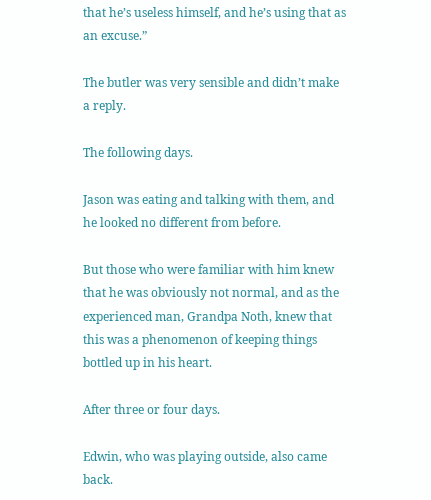that he’s useless himself, and he’s using that as an excuse.”

The butler was very sensible and didn’t make a reply.

The following days.

Jason was eating and talking with them, and he looked no different from before.

But those who were familiar with him knew that he was obviously not normal, and as the experienced man, Grandpa Noth, knew that this was a phenomenon of keeping things bottled up in his heart.

After three or four days.

Edwin, who was playing outside, also came back.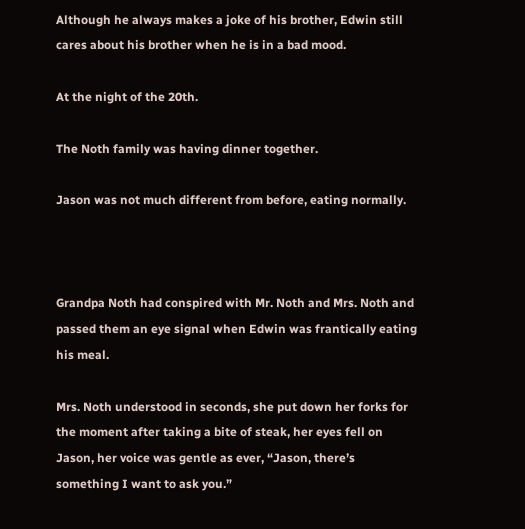Although he always makes a joke of his brother, Edwin still cares about his brother when he is in a bad mood.

At the night of the 20th.

The Noth family was having dinner together.

Jason was not much different from before, eating normally.



Grandpa Noth had conspired with Mr. Noth and Mrs. Noth and passed them an eye signal when Edwin was frantically eating his meal.

Mrs. Noth understood in seconds, she put down her forks for the moment after taking a bite of steak, her eyes fell on Jason, her voice was gentle as ever, “Jason, there’s something I want to ask you.”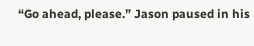“Go ahead, please.” Jason paused in his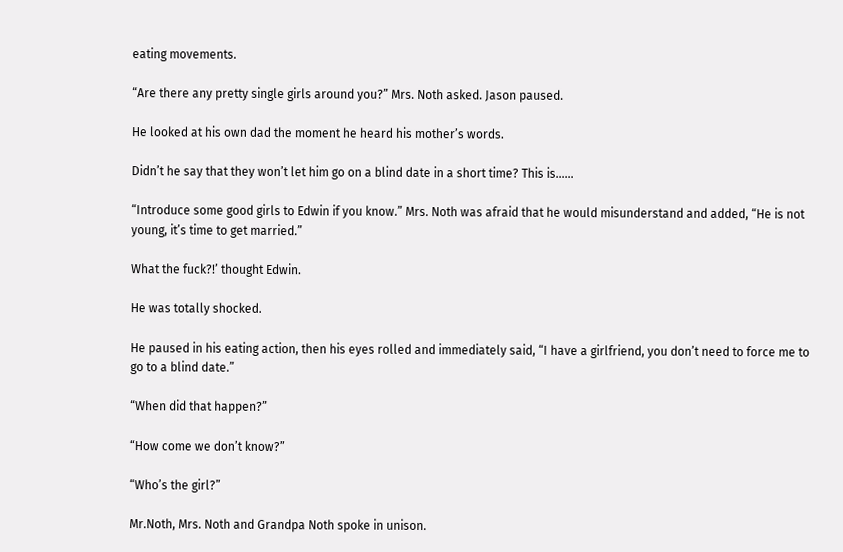eating movements.

“Are there any pretty single girls around you?” Mrs. Noth asked. Jason paused.

He looked at his own dad the moment he heard his mother’s words.

Didn’t he say that they won’t let him go on a blind date in a short time? This is……

“Introduce some good girls to Edwin if you know.” Mrs. Noth was afraid that he would misunderstand and added, “He is not young, it’s time to get married.”

What the fuck?!’ thought Edwin.

He was totally shocked.

He paused in his eating action, then his eyes rolled and immediately said, “I have a girlfriend, you don’t need to force me to go to a blind date.”

“When did that happen?”

“How come we don’t know?”

“Who’s the girl?”

Mr.Noth, Mrs. Noth and Grandpa Noth spoke in unison.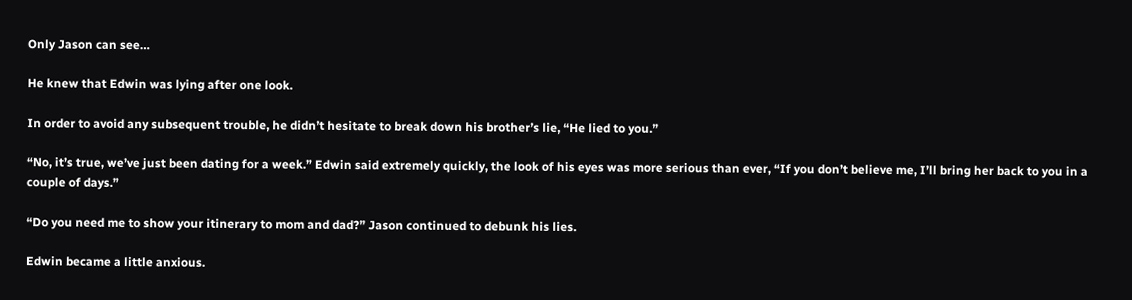Only Jason can see…

He knew that Edwin was lying after one look.

In order to avoid any subsequent trouble, he didn’t hesitate to break down his brother’s lie, “He lied to you.”

“No, it’s true, we’ve just been dating for a week.” Edwin said extremely quickly, the look of his eyes was more serious than ever, “If you don’t believe me, I’ll bring her back to you in a couple of days.”

“Do you need me to show your itinerary to mom and dad?” Jason continued to debunk his lies.

Edwin became a little anxious.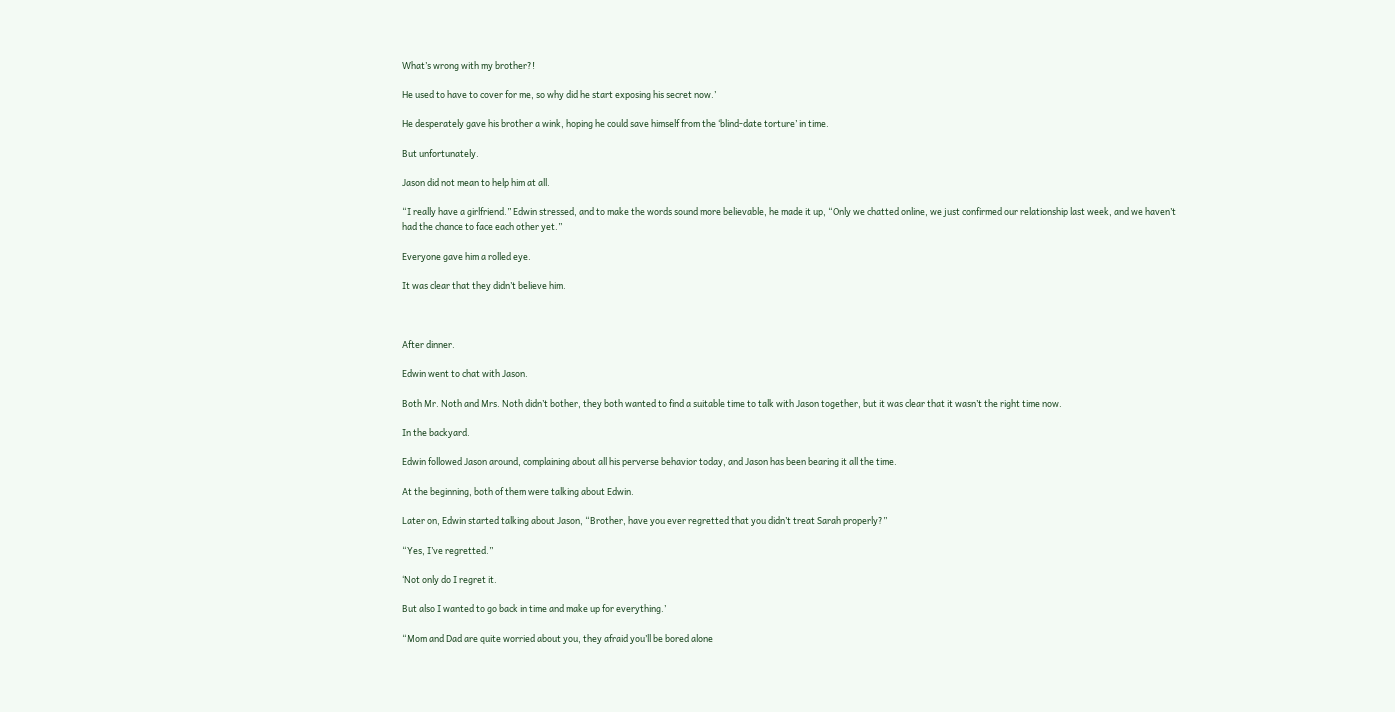What’s wrong with my brother?!

He used to have to cover for me, so why did he start exposing his secret now.’

He desperately gave his brother a wink, hoping he could save himself from the ‘blind-date torture’ in time.

But unfortunately.

Jason did not mean to help him at all.

“I really have a girlfriend.” Edwin stressed, and to make the words sound more believable, he made it up, “Only we chatted online, we just confirmed our relationship last week, and we haven’t had the chance to face each other yet.”

Everyone gave him a rolled eye.

It was clear that they didn’t believe him.



After dinner.

Edwin went to chat with Jason.

Both Mr. Noth and Mrs. Noth didn’t bother, they both wanted to find a suitable time to talk with Jason together, but it was clear that it wasn’t the right time now.

In the backyard.

Edwin followed Jason around, complaining about all his perverse behavior today, and Jason has been bearing it all the time.

At the beginning, both of them were talking about Edwin.

Later on, Edwin started talking about Jason, “Brother, have you ever regretted that you didn’t treat Sarah properly?”

“Yes, I’ve regretted.”

‘Not only do I regret it.

But also I wanted to go back in time and make up for everything.’

“Mom and Dad are quite worried about you, they afraid you’ll be bored alone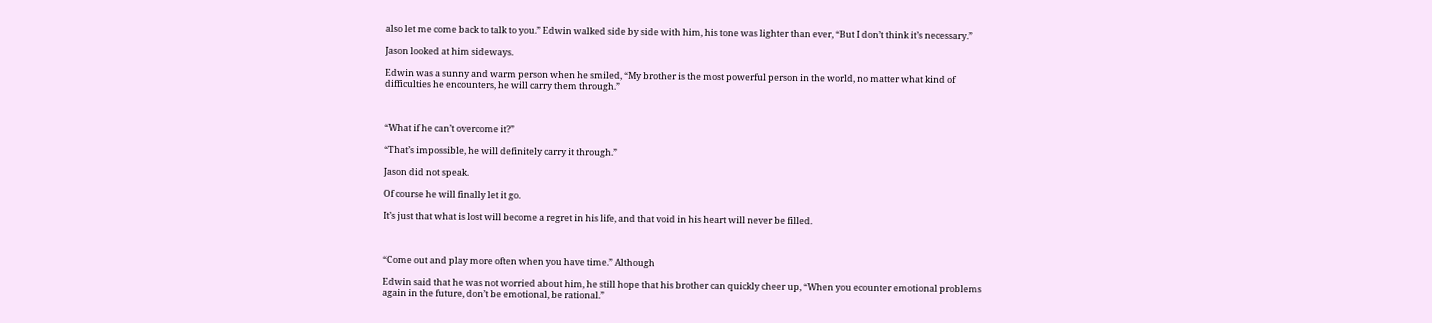also let me come back to talk to you.” Edwin walked side by side with him, his tone was lighter than ever, “But I don’t think it’s necessary.”

Jason looked at him sideways.

Edwin was a sunny and warm person when he smiled, “My brother is the most powerful person in the world, no matter what kind of difficulties he encounters, he will carry them through.”



“What if he can’t overcome it?”

“That’s impossible, he will definitely carry it through.”

Jason did not speak.

Of course he will finally let it go.

It’s just that what is lost will become a regret in his life, and that void in his heart will never be filled.



“Come out and play more often when you have time.” Although

Edwin said that he was not worried about him, he still hope that his brother can quickly cheer up, “When you ecounter emotional problems again in the future, don’t be emotional, be rational.”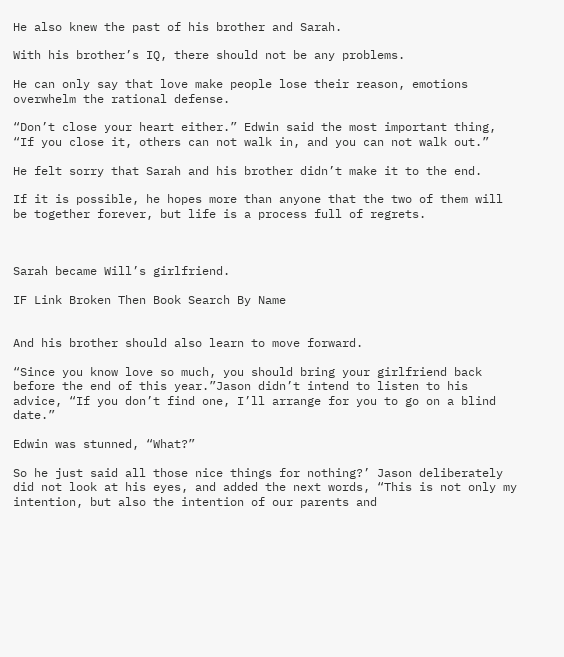He also knew the past of his brother and Sarah.

With his brother’s IQ, there should not be any problems.

He can only say that love make people lose their reason, emotions overwhelm the rational defense.

“Don’t close your heart either.” Edwin said the most important thing, “If you close it, others can not walk in, and you can not walk out.”

He felt sorry that Sarah and his brother didn’t make it to the end.

If it is possible, he hopes more than anyone that the two of them will be together forever, but life is a process full of regrets.



Sarah became Will’s girlfriend.

IF Link Broken Then Book Search By Name


And his brother should also learn to move forward.

“Since you know love so much, you should bring your girlfriend back before the end of this year.”Jason didn’t intend to listen to his advice, “If you don’t find one, I’ll arrange for you to go on a blind date.”

Edwin was stunned, “What?”

So he just said all those nice things for nothing?’ Jason deliberately did not look at his eyes, and added the next words, “This is not only my intention, but also the intention of our parents and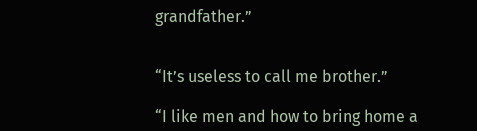grandfather.”


“It’s useless to call me brother.”

“I like men and how to bring home a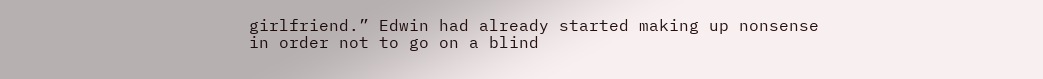girlfriend.” Edwin had already started making up nonsense in order not to go on a blind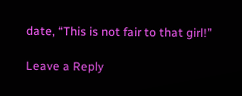date, “This is not fair to that girl!”

Leave a Reply